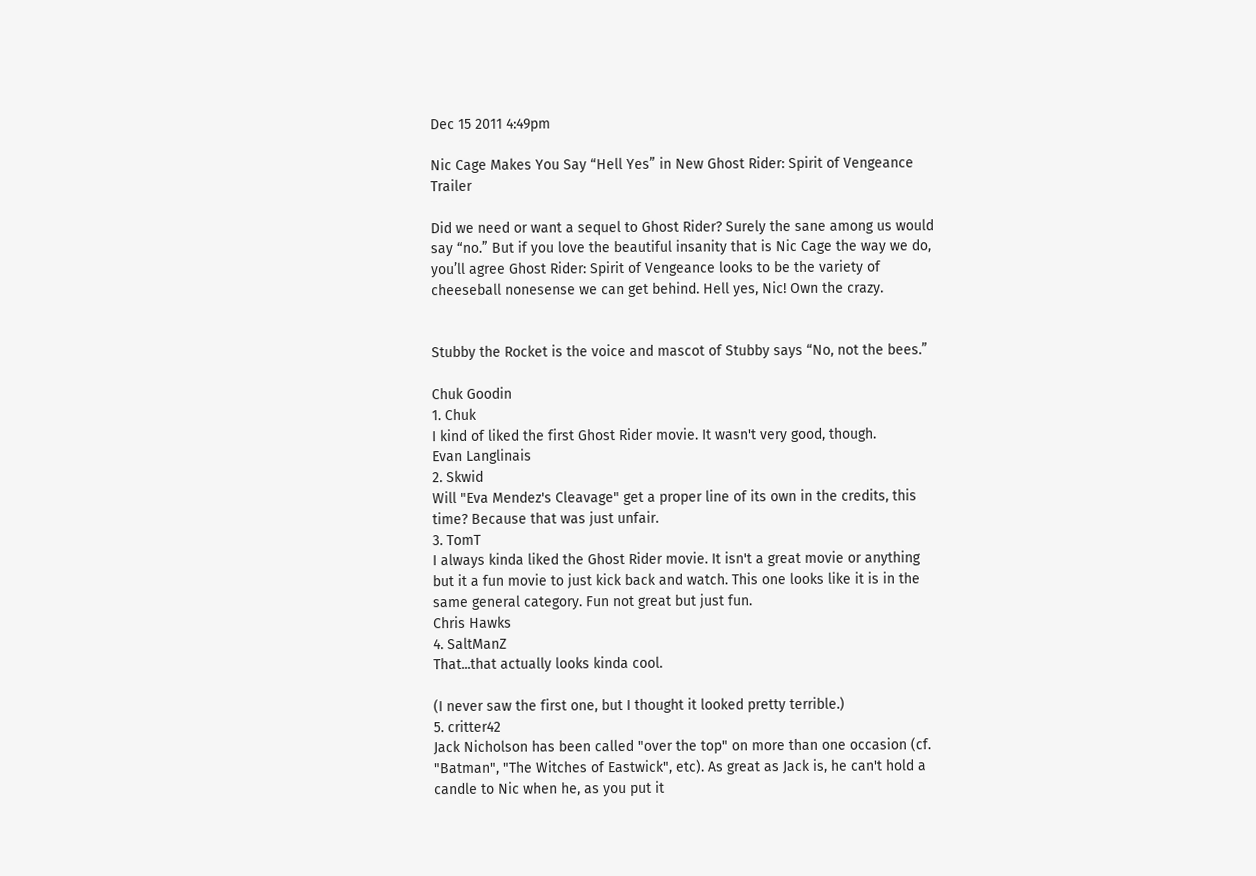Dec 15 2011 4:49pm

Nic Cage Makes You Say “Hell Yes” in New Ghost Rider: Spirit of Vengeance Trailer

Did we need or want a sequel to Ghost Rider? Surely the sane among us would say “no.” But if you love the beautiful insanity that is Nic Cage the way we do, you’ll agree Ghost Rider: Spirit of Vengeance looks to be the variety of cheeseball nonesense we can get behind. Hell yes, Nic! Own the crazy.


Stubby the Rocket is the voice and mascot of Stubby says “No, not the bees.”

Chuk Goodin
1. Chuk
I kind of liked the first Ghost Rider movie. It wasn't very good, though.
Evan Langlinais
2. Skwid
Will "Eva Mendez's Cleavage" get a proper line of its own in the credits, this time? Because that was just unfair.
3. TomT
I always kinda liked the Ghost Rider movie. It isn't a great movie or anything but it a fun movie to just kick back and watch. This one looks like it is in the same general category. Fun not great but just fun.
Chris Hawks
4. SaltManZ
That...that actually looks kinda cool.

(I never saw the first one, but I thought it looked pretty terrible.)
5. critter42
Jack Nicholson has been called "over the top" on more than one occasion (cf. "Batman", "The Witches of Eastwick", etc). As great as Jack is, he can't hold a candle to Nic when he, as you put it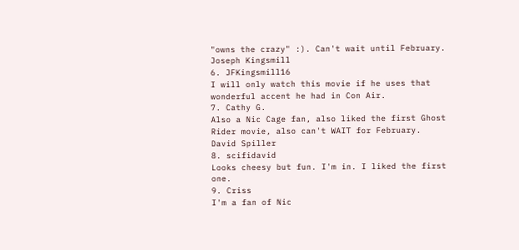"owns the crazy" :). Can't wait until February.
Joseph Kingsmill
6. JFKingsmill16
I will only watch this movie if he uses that wonderful accent he had in Con Air.
7. Cathy G.
Also a Nic Cage fan, also liked the first Ghost Rider movie, also can't WAIT for February.
David Spiller
8. scifidavid
Looks cheesy but fun. I'm in. I liked the first one.
9. Criss
I'm a fan of Nic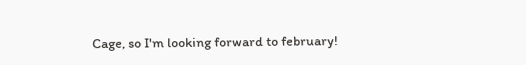Cage, so I'm looking forward to february!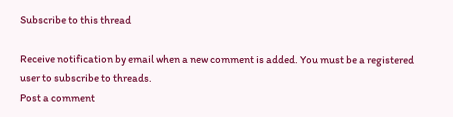Subscribe to this thread

Receive notification by email when a new comment is added. You must be a registered user to subscribe to threads.
Post a comment